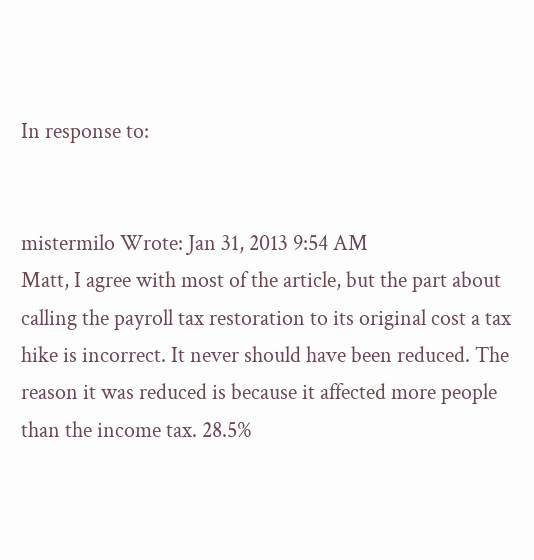In response to:


mistermilo Wrote: Jan 31, 2013 9:54 AM
Matt, I agree with most of the article, but the part about calling the payroll tax restoration to its original cost a tax hike is incorrect. It never should have been reduced. The reason it was reduced is because it affected more people than the income tax. 28.5%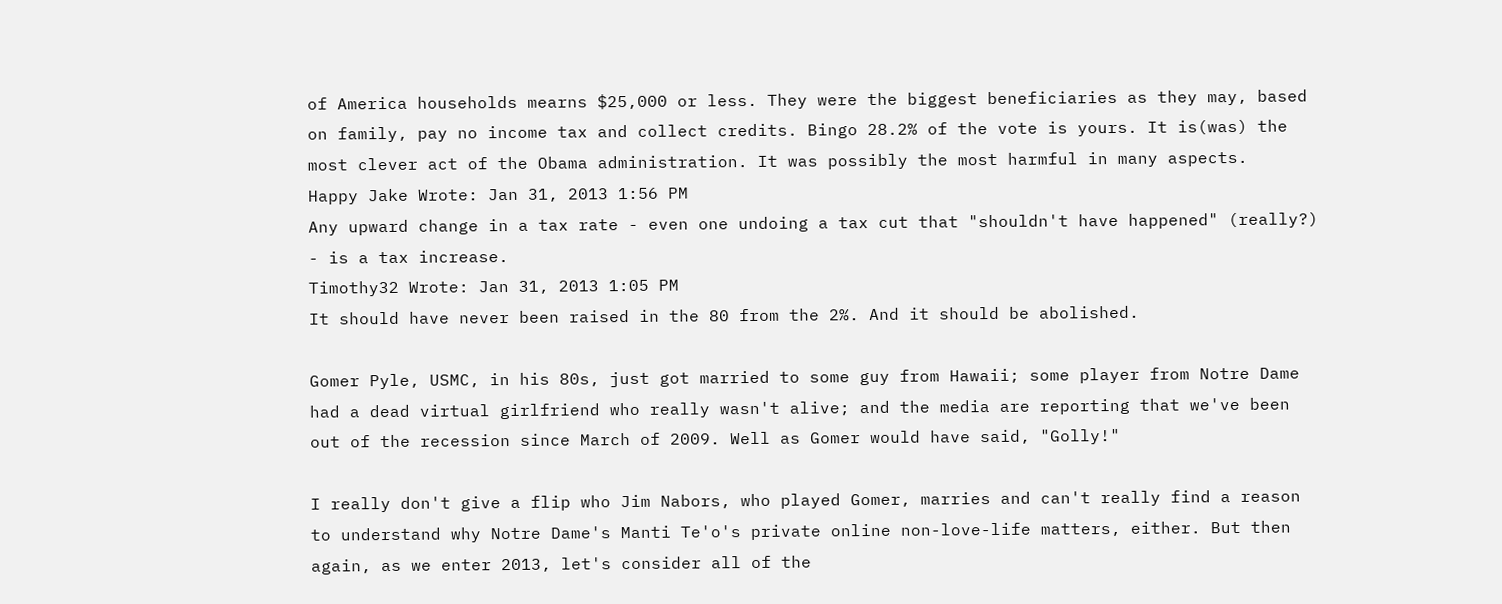of America households mearns $25,000 or less. They were the biggest beneficiaries as they may, based on family, pay no income tax and collect credits. Bingo 28.2% of the vote is yours. It is(was) the most clever act of the Obama administration. It was possibly the most harmful in many aspects.
Happy Jake Wrote: Jan 31, 2013 1:56 PM
Any upward change in a tax rate - even one undoing a tax cut that "shouldn't have happened" (really?) - is a tax increase.
Timothy32 Wrote: Jan 31, 2013 1:05 PM
It should have never been raised in the 80 from the 2%. And it should be abolished.

Gomer Pyle, USMC, in his 80s, just got married to some guy from Hawaii; some player from Notre Dame had a dead virtual girlfriend who really wasn't alive; and the media are reporting that we've been out of the recession since March of 2009. Well as Gomer would have said, "Golly!"

I really don't give a flip who Jim Nabors, who played Gomer, marries and can't really find a reason to understand why Notre Dame's Manti Te'o's private online non-love-life matters, either. But then again, as we enter 2013, let's consider all of the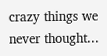crazy things we never thought...